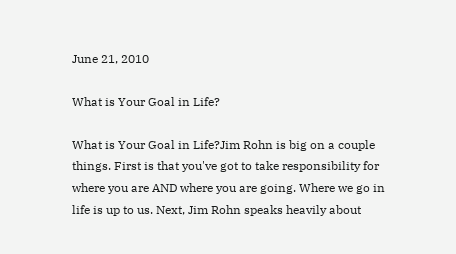June 21, 2010

What is Your Goal in Life?

What is Your Goal in Life?Jim Rohn is big on a couple things. First is that you've got to take responsibility for where you are AND where you are going. Where we go in life is up to us. Next, Jim Rohn speaks heavily about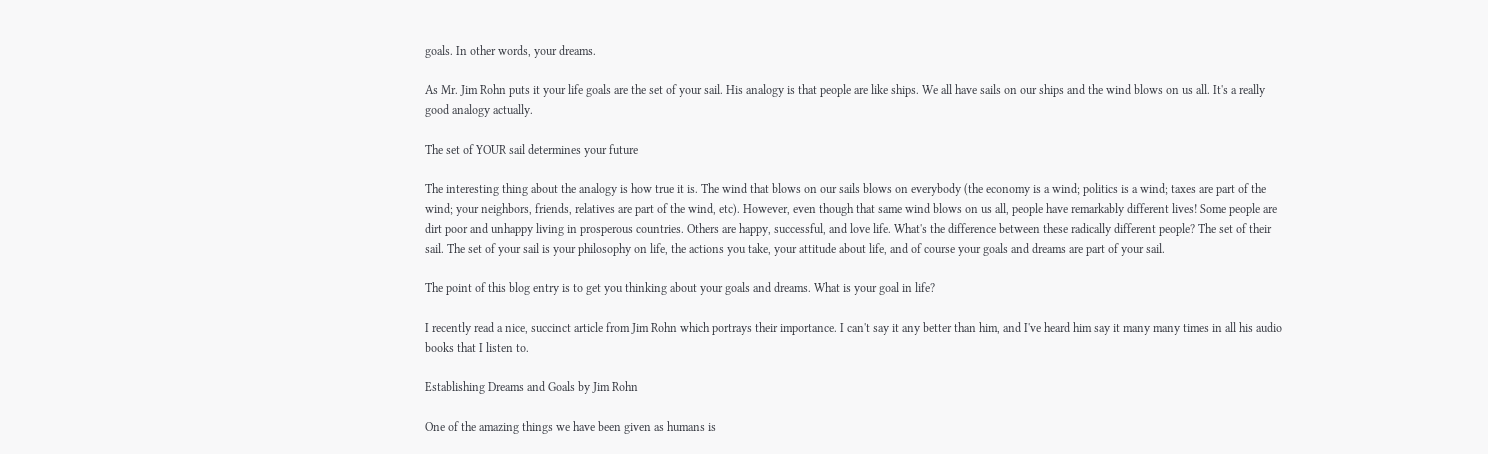goals. In other words, your dreams.

As Mr. Jim Rohn puts it your life goals are the set of your sail. His analogy is that people are like ships. We all have sails on our ships and the wind blows on us all. It's a really good analogy actually.

The set of YOUR sail determines your future

The interesting thing about the analogy is how true it is. The wind that blows on our sails blows on everybody (the economy is a wind; politics is a wind; taxes are part of the wind; your neighbors, friends, relatives are part of the wind, etc). However, even though that same wind blows on us all, people have remarkably different lives! Some people are dirt poor and unhappy living in prosperous countries. Others are happy, successful, and love life. What's the difference between these radically different people? The set of their sail. The set of your sail is your philosophy on life, the actions you take, your attitude about life, and of course your goals and dreams are part of your sail.

The point of this blog entry is to get you thinking about your goals and dreams. What is your goal in life?

I recently read a nice, succinct article from Jim Rohn which portrays their importance. I can't say it any better than him, and I've heard him say it many many times in all his audio books that I listen to.

Establishing Dreams and Goals by Jim Rohn

One of the amazing things we have been given as humans is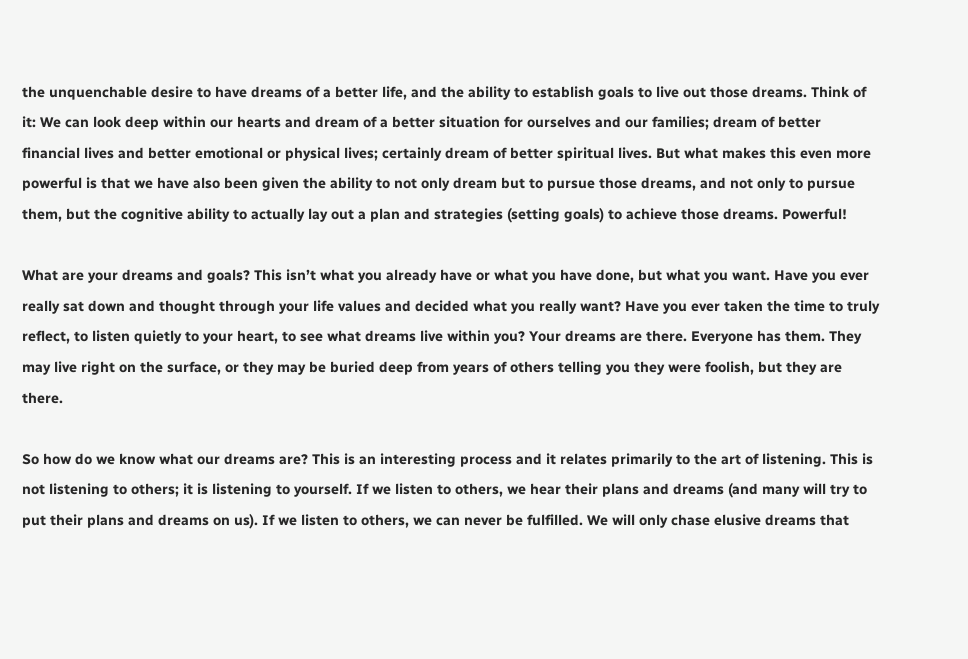the unquenchable desire to have dreams of a better life, and the ability to establish goals to live out those dreams. Think of it: We can look deep within our hearts and dream of a better situation for ourselves and our families; dream of better financial lives and better emotional or physical lives; certainly dream of better spiritual lives. But what makes this even more powerful is that we have also been given the ability to not only dream but to pursue those dreams, and not only to pursue them, but the cognitive ability to actually lay out a plan and strategies (setting goals) to achieve those dreams. Powerful!

What are your dreams and goals? This isn’t what you already have or what you have done, but what you want. Have you ever really sat down and thought through your life values and decided what you really want? Have you ever taken the time to truly reflect, to listen quietly to your heart, to see what dreams live within you? Your dreams are there. Everyone has them. They may live right on the surface, or they may be buried deep from years of others telling you they were foolish, but they are there.

So how do we know what our dreams are? This is an interesting process and it relates primarily to the art of listening. This is not listening to others; it is listening to yourself. If we listen to others, we hear their plans and dreams (and many will try to put their plans and dreams on us). If we listen to others, we can never be fulfilled. We will only chase elusive dreams that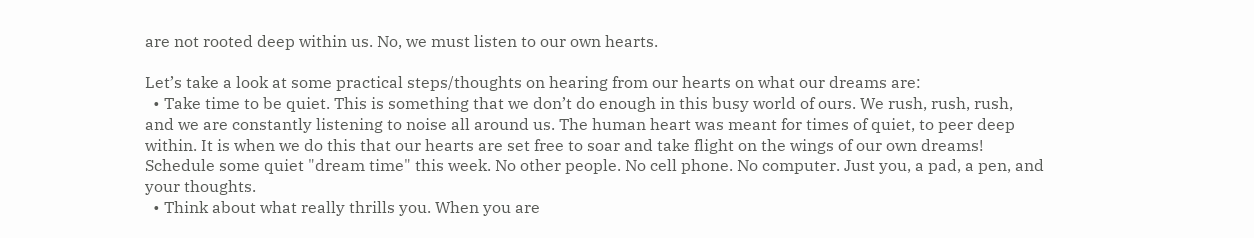are not rooted deep within us. No, we must listen to our own hearts.

Let’s take a look at some practical steps/thoughts on hearing from our hearts on what our dreams are:
  • Take time to be quiet. This is something that we don’t do enough in this busy world of ours. We rush, rush, rush, and we are constantly listening to noise all around us. The human heart was meant for times of quiet, to peer deep within. It is when we do this that our hearts are set free to soar and take flight on the wings of our own dreams! Schedule some quiet "dream time" this week. No other people. No cell phone. No computer. Just you, a pad, a pen, and your thoughts.
  • Think about what really thrills you. When you are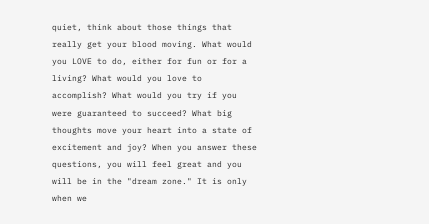quiet, think about those things that really get your blood moving. What would you LOVE to do, either for fun or for a living? What would you love to accomplish? What would you try if you were guaranteed to succeed? What big thoughts move your heart into a state of excitement and joy? When you answer these questions, you will feel great and you will be in the "dream zone." It is only when we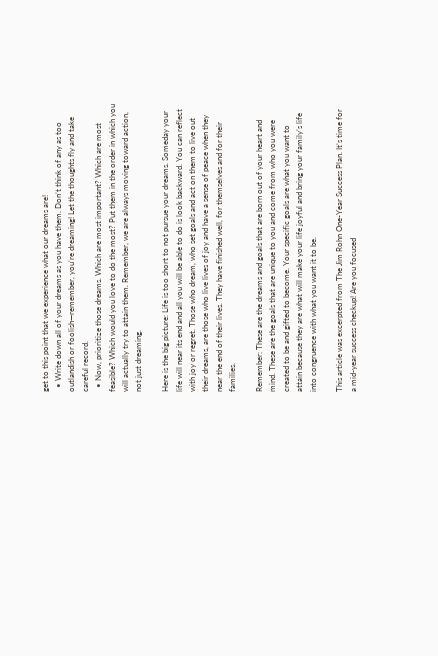get to this point that we experience what our dreams are!
  • Write down all of your dreams as you have them. Don’t think of any as too outlandish or foolish—remember, you’re dreaming! Let the thoughts fly and take careful record.
  • Now, prioritize those dreams. Which are most important? Which are most feasible? Which would you love to do the most? Put them in the order in which you will actually try to attain them. Remember, we are always moving toward action, not just dreaming.

Here is the big picture: Life is too short to not pursue your dreams. Someday your life will near its end and all you will be able to do is look backward. You can reflect with joy or regret. Those who dream, who set goals and act on them to live out their dreams, are those who live lives of joy and have a sense of peace when they near the end of their lives. They have finished well, for themselves and for their families.

Remember: These are the dreams and goals that are born out of your heart and mind. These are the goals that are unique to you and come from who you were created to be and gifted to become. Your specific goals are what you want to attain because they are what will make your life joyful and bring your family’s life into congruence with what you want it to be.

This article was excerpted from The Jim Rohn One-Year Success Plan. It’s time for a mid-year success checkup! Are you focused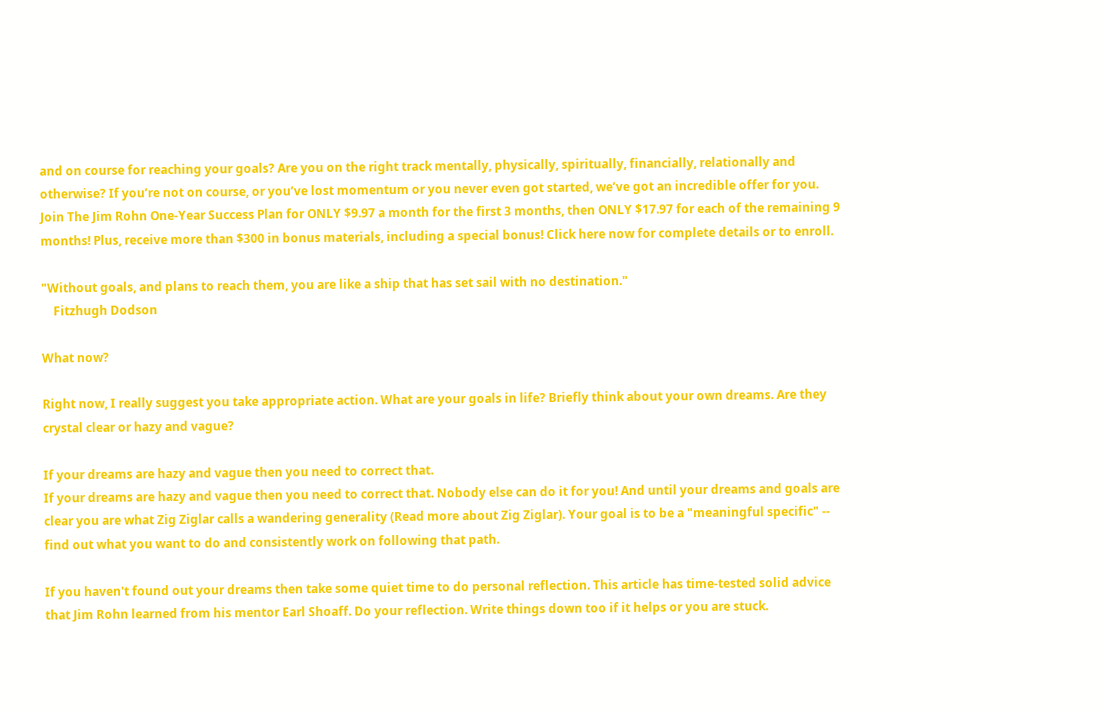and on course for reaching your goals? Are you on the right track mentally, physically, spiritually, financially, relationally and otherwise? If you’re not on course, or you’ve lost momentum or you never even got started, we’ve got an incredible offer for you. Join The Jim Rohn One-Year Success Plan for ONLY $9.97 a month for the first 3 months, then ONLY $17.97 for each of the remaining 9 months! Plus, receive more than $300 in bonus materials, including a special bonus! Click here now for complete details or to enroll.

"Without goals, and plans to reach them, you are like a ship that has set sail with no destination."
    Fitzhugh Dodson

What now?

Right now, I really suggest you take appropriate action. What are your goals in life? Briefly think about your own dreams. Are they crystal clear or hazy and vague?

If your dreams are hazy and vague then you need to correct that.
If your dreams are hazy and vague then you need to correct that. Nobody else can do it for you! And until your dreams and goals are clear you are what Zig Ziglar calls a wandering generality (Read more about Zig Ziglar). Your goal is to be a "meaningful specific" -- find out what you want to do and consistently work on following that path.

If you haven't found out your dreams then take some quiet time to do personal reflection. This article has time-tested solid advice that Jim Rohn learned from his mentor Earl Shoaff. Do your reflection. Write things down too if it helps or you are stuck.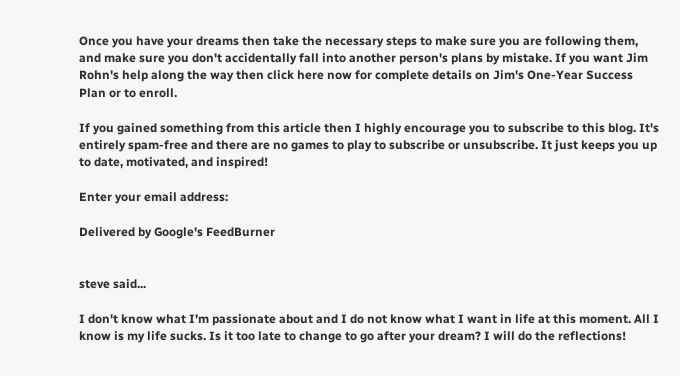Once you have your dreams then take the necessary steps to make sure you are following them, and make sure you don't accidentally fall into another person's plans by mistake. If you want Jim Rohn's help along the way then click here now for complete details on Jim's One-Year Success Plan or to enroll.

If you gained something from this article then I highly encourage you to subscribe to this blog. It's entirely spam-free and there are no games to play to subscribe or unsubscribe. It just keeps you up to date, motivated, and inspired!

Enter your email address:

Delivered by Google's FeedBurner


steve said...

I don't know what I'm passionate about and I do not know what I want in life at this moment. All I know is my life sucks. Is it too late to change to go after your dream? I will do the reflections!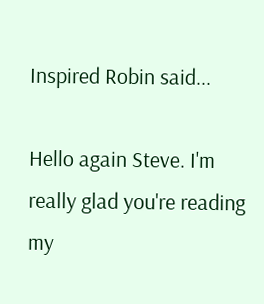Inspired Robin said...

Hello again Steve. I'm really glad you're reading my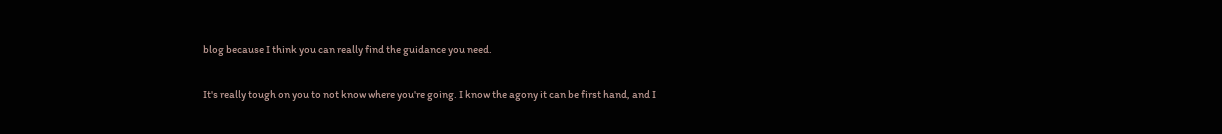blog because I think you can really find the guidance you need.

It's really tough on you to not know where you're going. I know the agony it can be first hand, and I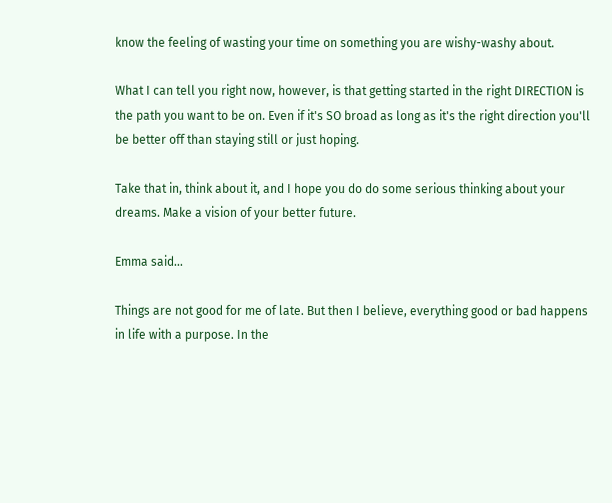know the feeling of wasting your time on something you are wishy-washy about.

What I can tell you right now, however, is that getting started in the right DIRECTION is the path you want to be on. Even if it's SO broad as long as it's the right direction you'll be better off than staying still or just hoping.

Take that in, think about it, and I hope you do do some serious thinking about your dreams. Make a vision of your better future.

Emma said...

Things are not good for me of late. But then I believe, everything good or bad happens in life with a purpose. In the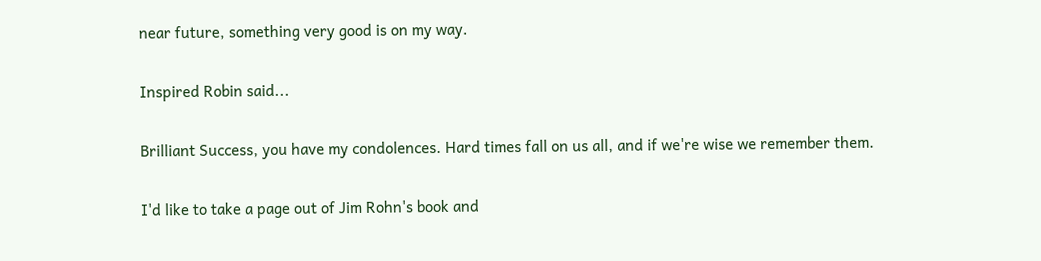near future, something very good is on my way.

Inspired Robin said...

Brilliant Success, you have my condolences. Hard times fall on us all, and if we're wise we remember them.

I'd like to take a page out of Jim Rohn's book and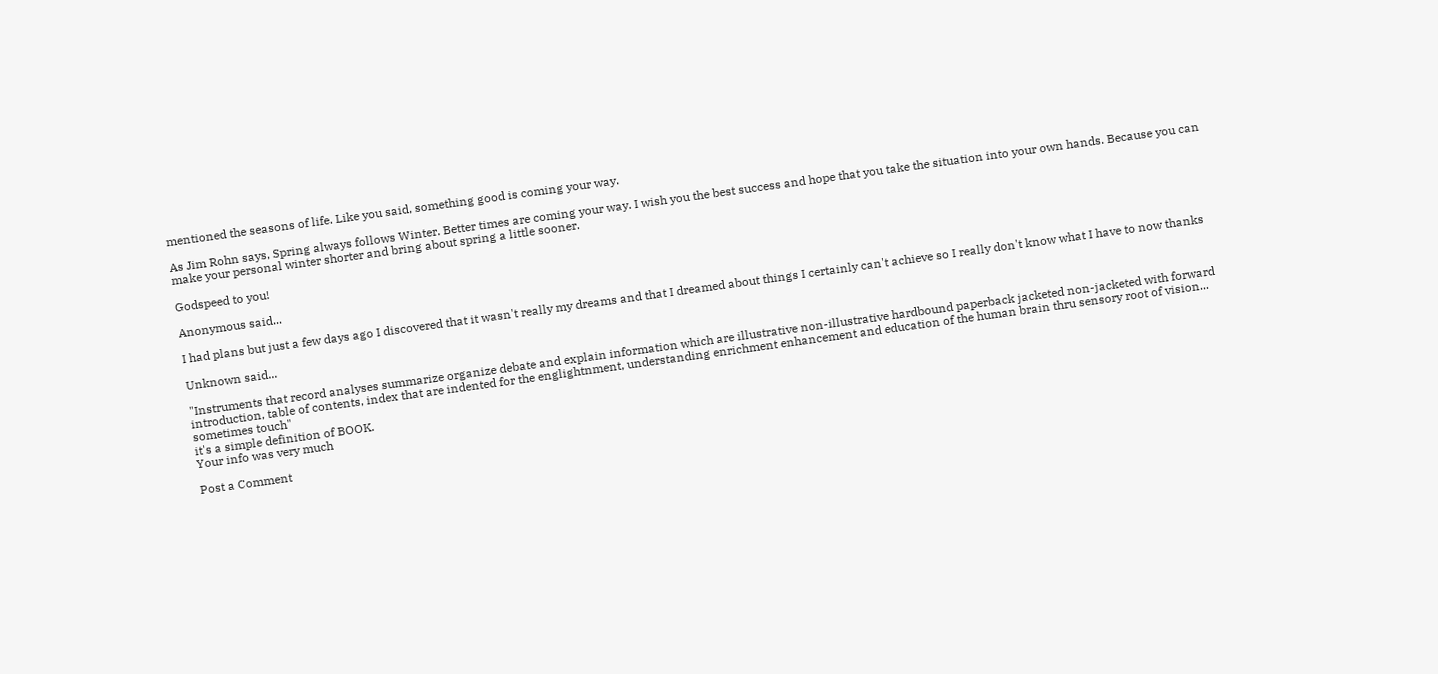mentioned the seasons of life. Like you said, something good is coming your way.

As Jim Rohn says, Spring always follows Winter. Better times are coming your way. I wish you the best success and hope that you take the situation into your own hands. Because you can make your personal winter shorter and bring about spring a little sooner.

Godspeed to you!

Anonymous said...

I had plans but just a few days ago I discovered that it wasn't really my dreams and that I dreamed about things I certainly can't achieve so I really don't know what I have to now thanks

Unknown said...

"Instruments that record analyses summarize organize debate and explain information which are illustrative non-illustrative hardbound paperback jacketed non-jacketed with forward introduction, table of contents, index that are indented for the englightnment, understanding enrichment enhancement and education of the human brain thru sensory root of vision... sometimes touch"
it's a simple definition of BOOK.
Your info was very much

Post a Comment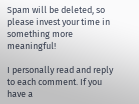Spam will be deleted, so please invest your time in something more meaningful!

I personally read and reply to each comment. If you have a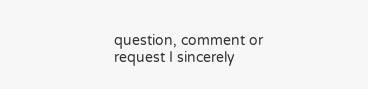question, comment or request I sincerely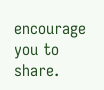encourage you to share.